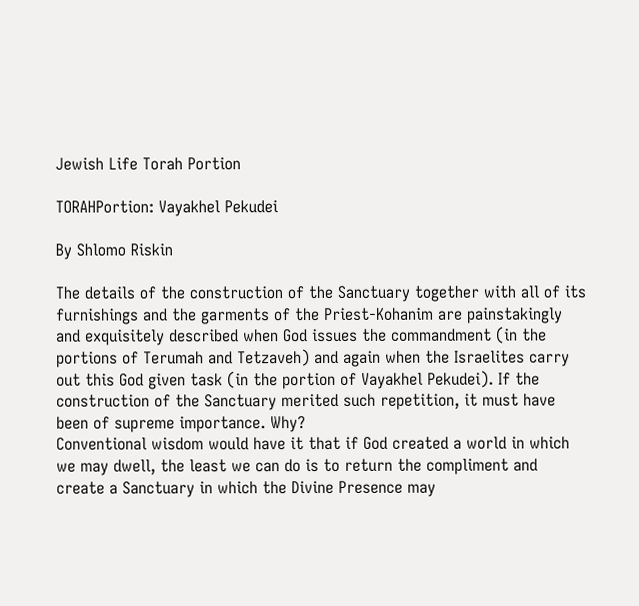Jewish Life Torah Portion

TORAHPortion: Vayakhel Pekudei

By Shlomo Riskin

The details of the construction of the Sanctuary together with all of its furnishings and the garments of the Priest-Kohanim are painstakingly and exquisitely described when God issues the commandment (in the portions of Terumah and Tetzaveh) and again when the Israelites carry out this God given task (in the portion of Vayakhel Pekudei). If the construction of the Sanctuary merited such repetition, it must have been of supreme importance. Why?
Conventional wisdom would have it that if God created a world in which we may dwell, the least we can do is to return the compliment and create a Sanctuary in which the Divine Presence may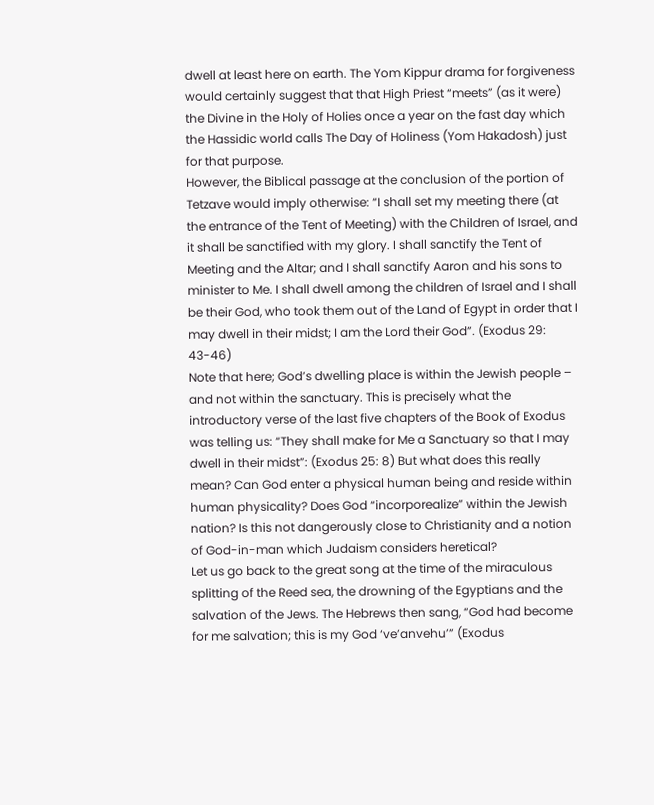dwell at least here on earth. The Yom Kippur drama for forgiveness would certainly suggest that that High Priest “meets” (as it were) the Divine in the Holy of Holies once a year on the fast day which the Hassidic world calls The Day of Holiness (Yom Hakadosh) just for that purpose.
However, the Biblical passage at the conclusion of the portion of Tetzave would imply otherwise: “I shall set my meeting there (at the entrance of the Tent of Meeting) with the Children of Israel, and it shall be sanctified with my glory. I shall sanctify the Tent of Meeting and the Altar; and I shall sanctify Aaron and his sons to minister to Me. I shall dwell among the children of Israel and I shall be their God, who took them out of the Land of Egypt in order that I may dwell in their midst; I am the Lord their God”. (Exodus 29: 43-46)
Note that here; God’s dwelling place is within the Jewish people – and not within the sanctuary. This is precisely what the introductory verse of the last five chapters of the Book of Exodus was telling us: “They shall make for Me a Sanctuary so that I may dwell in their midst”: (Exodus 25: 8) But what does this really mean? Can God enter a physical human being and reside within human physicality? Does God “incorporealize” within the Jewish nation? Is this not dangerously close to Christianity and a notion of God-in-man which Judaism considers heretical?
Let us go back to the great song at the time of the miraculous splitting of the Reed sea, the drowning of the Egyptians and the salvation of the Jews. The Hebrews then sang, “God had become for me salvation; this is my God ‘ve’anvehu’” (Exodus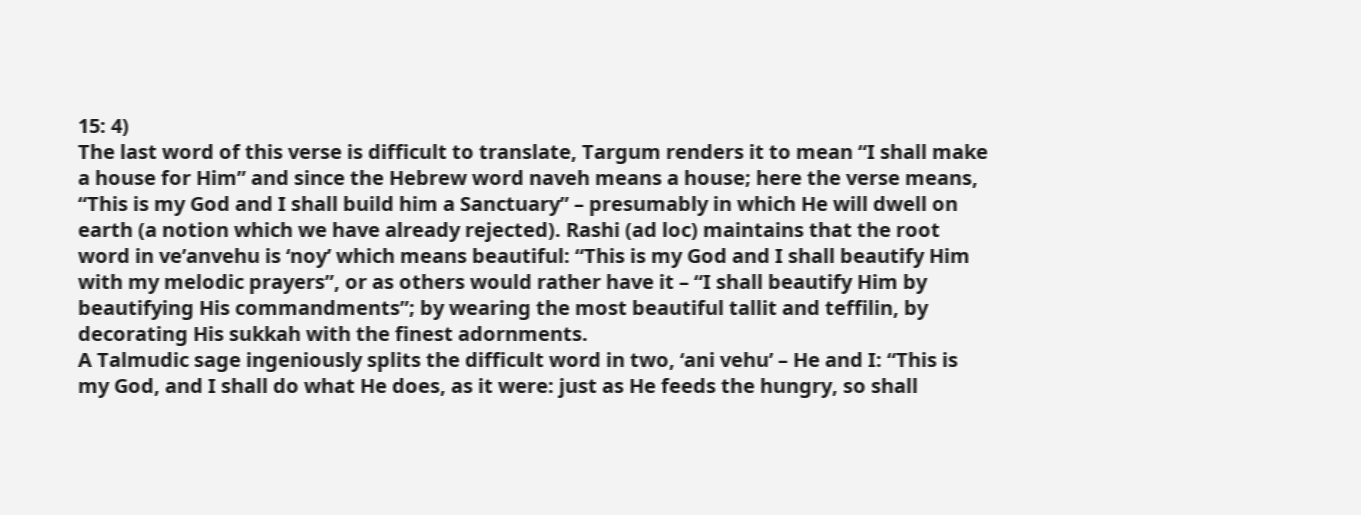15: 4)
The last word of this verse is difficult to translate, Targum renders it to mean “I shall make a house for Him” and since the Hebrew word naveh means a house; here the verse means, “This is my God and I shall build him a Sanctuary” – presumably in which He will dwell on earth (a notion which we have already rejected). Rashi (ad loc) maintains that the root word in ve’anvehu is ‘noy’ which means beautiful: “This is my God and I shall beautify Him with my melodic prayers”, or as others would rather have it – “I shall beautify Him by beautifying His commandments”; by wearing the most beautiful tallit and teffilin, by decorating His sukkah with the finest adornments.
A Talmudic sage ingeniously splits the difficult word in two, ‘ani vehu’ – He and I: “This is my God, and I shall do what He does, as it were: just as He feeds the hungry, so shall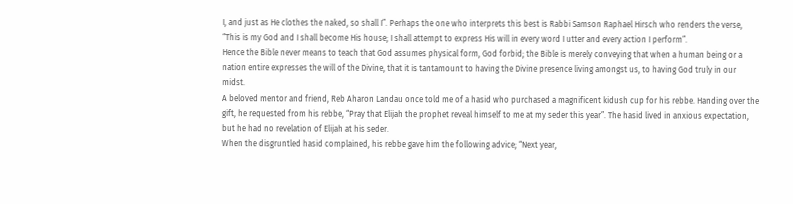I, and just as He clothes the naked, so shall I”. Perhaps the one who interprets this best is Rabbi Samson Raphael Hirsch who renders the verse, “This is my God and I shall become His house; I shall attempt to express His will in every word I utter and every action I perform”.
Hence the Bible never means to teach that God assumes physical form, God forbid; the Bible is merely conveying that when a human being or a nation entire expresses the will of the Divine, that it is tantamount to having the Divine presence living amongst us, to having God truly in our midst.
A beloved mentor and friend, Reb Aharon Landau once told me of a hasid who purchased a magnificent kidush cup for his rebbe. Handing over the gift, he requested from his rebbe, “Pray that Elijah the prophet reveal himself to me at my seder this year”. The hasid lived in anxious expectation, but he had no revelation of Elijah at his seder.
When the disgruntled hasid complained, his rebbe gave him the following advice; “Next year,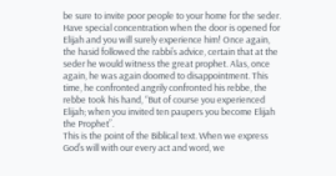be sure to invite poor people to your home for the seder. Have special concentration when the door is opened for Elijah and you will surely experience him! Once again, the hasid followed the rabbi’s advice, certain that at the seder he would witness the great prophet. Alas, once again, he was again doomed to disappointment. This time, he confronted angrily confronted his rebbe, the rebbe took his hand, “But of course you experienced Elijah; when you invited ten paupers you become Elijah the Prophet”.
This is the point of the Biblical text. When we express God’s will with our every act and word, we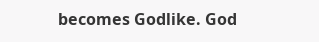becomes Godlike. God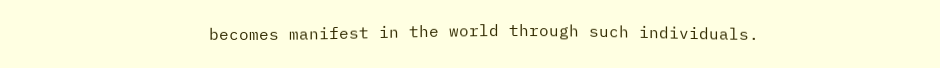becomes manifest in the world through such individuals.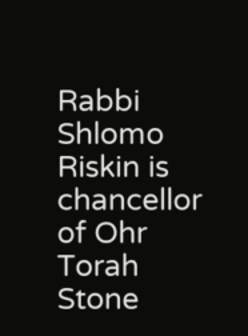Rabbi Shlomo Riskin is chancellor of Ohr Torah Stone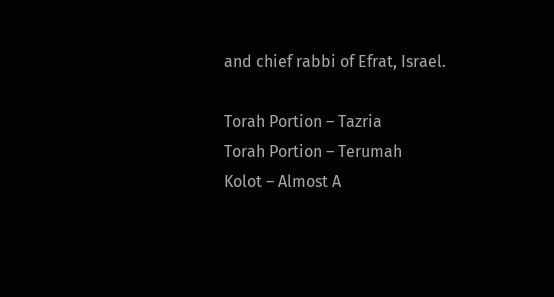and chief rabbi of Efrat, Israel.

Torah Portion – Tazria
Torah Portion – Terumah
Kolot – Almost A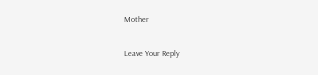Mother

Leave Your Reply